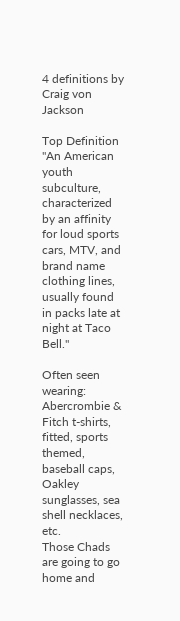4 definitions by Craig von Jackson

Top Definition
"An American youth subculture, characterized by an affinity for loud sports cars, MTV, and brand name clothing lines, usually found in packs late at night at Taco Bell."

Often seen wearing: Abercrombie & Fitch t-shirts, fitted, sports themed, baseball caps, Oakley sunglasses, sea shell necklaces, etc.
Those Chads are going to go home and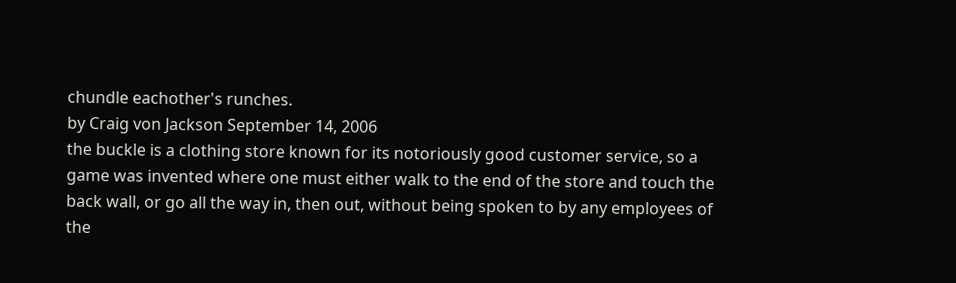chundle eachother's runches.
by Craig von Jackson September 14, 2006
the buckle is a clothing store known for its notoriously good customer service, so a game was invented where one must either walk to the end of the store and touch the back wall, or go all the way in, then out, without being spoken to by any employees of the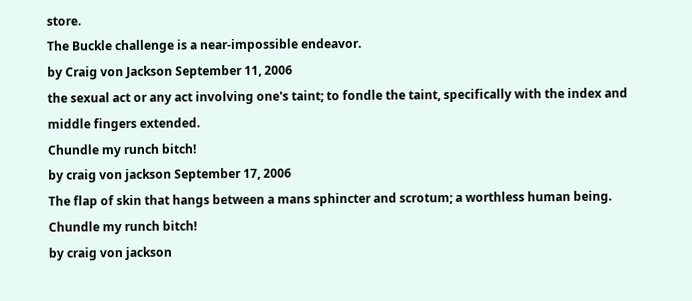store.
The Buckle challenge is a near-impossible endeavor.
by Craig von Jackson September 11, 2006
the sexual act or any act involving one's taint; to fondle the taint, specifically with the index and middle fingers extended.
Chundle my runch bitch!
by craig von jackson September 17, 2006
The flap of skin that hangs between a mans sphincter and scrotum; a worthless human being.
Chundle my runch bitch!
by craig von jackson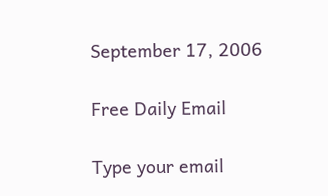September 17, 2006

Free Daily Email

Type your email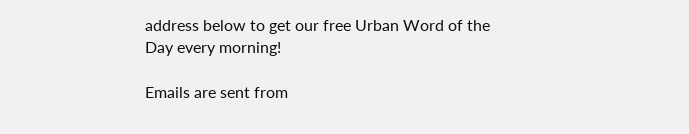address below to get our free Urban Word of the Day every morning!

Emails are sent from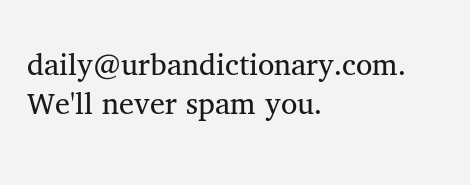daily@urbandictionary.com. We'll never spam you.